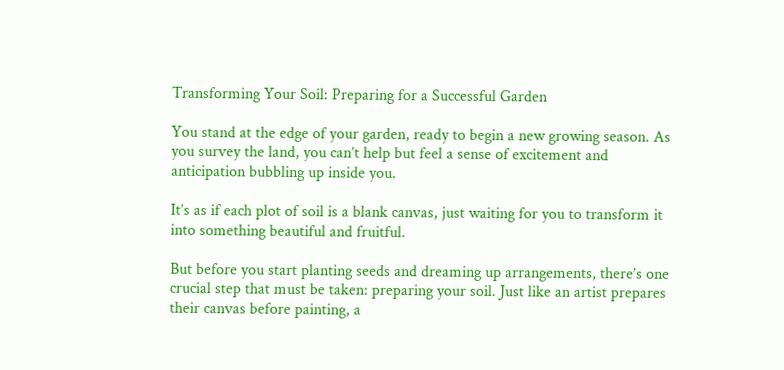Transforming Your Soil: Preparing for a Successful Garden

You stand at the edge of your garden, ready to begin a new growing season. As you survey the land, you can’t help but feel a sense of excitement and anticipation bubbling up inside you.

It’s as if each plot of soil is a blank canvas, just waiting for you to transform it into something beautiful and fruitful.

But before you start planting seeds and dreaming up arrangements, there’s one crucial step that must be taken: preparing your soil. Just like an artist prepares their canvas before painting, a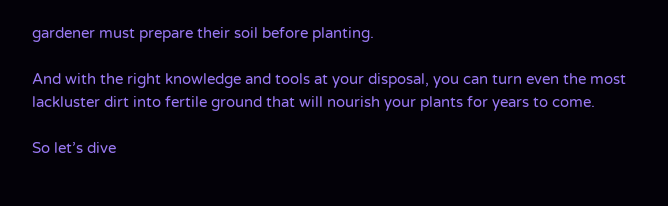gardener must prepare their soil before planting.

And with the right knowledge and tools at your disposal, you can turn even the most lackluster dirt into fertile ground that will nourish your plants for years to come.

So let’s dive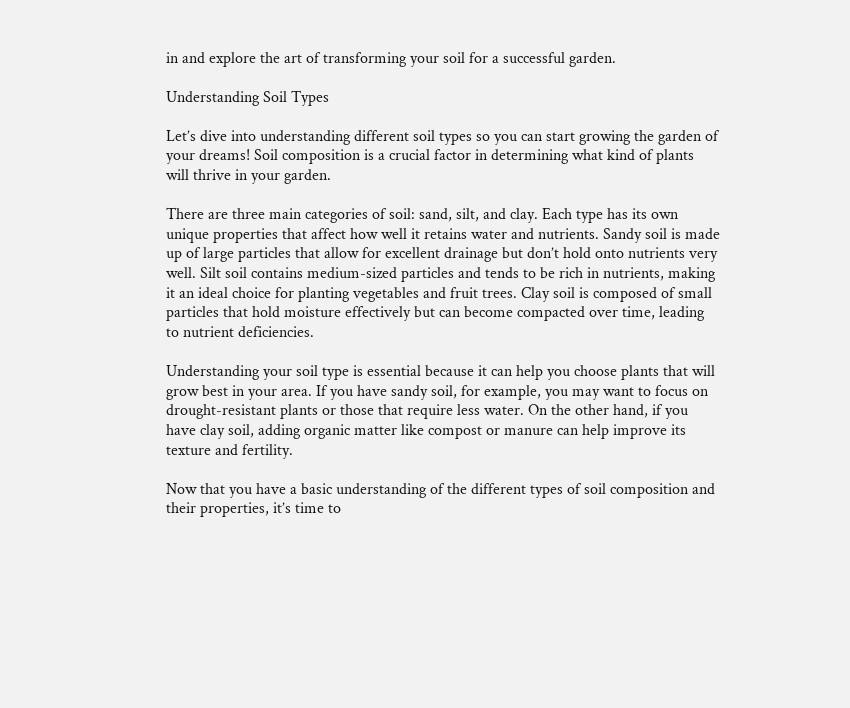in and explore the art of transforming your soil for a successful garden.

Understanding Soil Types

Let’s dive into understanding different soil types so you can start growing the garden of your dreams! Soil composition is a crucial factor in determining what kind of plants will thrive in your garden.

There are three main categories of soil: sand, silt, and clay. Each type has its own unique properties that affect how well it retains water and nutrients. Sandy soil is made up of large particles that allow for excellent drainage but don’t hold onto nutrients very well. Silt soil contains medium-sized particles and tends to be rich in nutrients, making it an ideal choice for planting vegetables and fruit trees. Clay soil is composed of small particles that hold moisture effectively but can become compacted over time, leading to nutrient deficiencies.

Understanding your soil type is essential because it can help you choose plants that will grow best in your area. If you have sandy soil, for example, you may want to focus on drought-resistant plants or those that require less water. On the other hand, if you have clay soil, adding organic matter like compost or manure can help improve its texture and fertility.

Now that you have a basic understanding of the different types of soil composition and their properties, it’s time to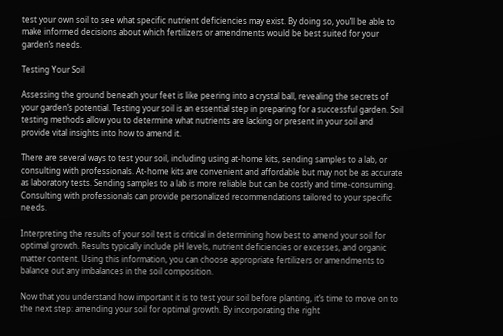test your own soil to see what specific nutrient deficiencies may exist. By doing so, you’ll be able to make informed decisions about which fertilizers or amendments would be best suited for your garden’s needs.

Testing Your Soil

Assessing the ground beneath your feet is like peering into a crystal ball, revealing the secrets of your garden’s potential. Testing your soil is an essential step in preparing for a successful garden. Soil testing methods allow you to determine what nutrients are lacking or present in your soil and provide vital insights into how to amend it.

There are several ways to test your soil, including using at-home kits, sending samples to a lab, or consulting with professionals. At-home kits are convenient and affordable but may not be as accurate as laboratory tests. Sending samples to a lab is more reliable but can be costly and time-consuming. Consulting with professionals can provide personalized recommendations tailored to your specific needs.

Interpreting the results of your soil test is critical in determining how best to amend your soil for optimal growth. Results typically include pH levels, nutrient deficiencies or excesses, and organic matter content. Using this information, you can choose appropriate fertilizers or amendments to balance out any imbalances in the soil composition.

Now that you understand how important it is to test your soil before planting, it’s time to move on to the next step: amending your soil for optimal growth. By incorporating the right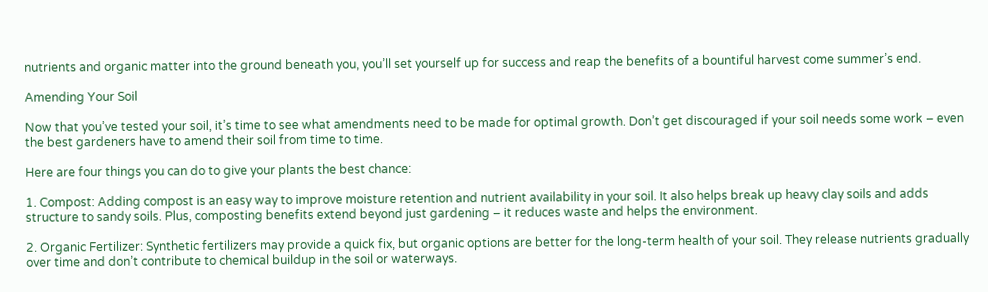nutrients and organic matter into the ground beneath you, you’ll set yourself up for success and reap the benefits of a bountiful harvest come summer’s end.

Amending Your Soil

Now that you’ve tested your soil, it’s time to see what amendments need to be made for optimal growth. Don’t get discouraged if your soil needs some work – even the best gardeners have to amend their soil from time to time.

Here are four things you can do to give your plants the best chance:

1. Compost: Adding compost is an easy way to improve moisture retention and nutrient availability in your soil. It also helps break up heavy clay soils and adds structure to sandy soils. Plus, composting benefits extend beyond just gardening – it reduces waste and helps the environment.

2. Organic Fertilizer: Synthetic fertilizers may provide a quick fix, but organic options are better for the long-term health of your soil. They release nutrients gradually over time and don’t contribute to chemical buildup in the soil or waterways.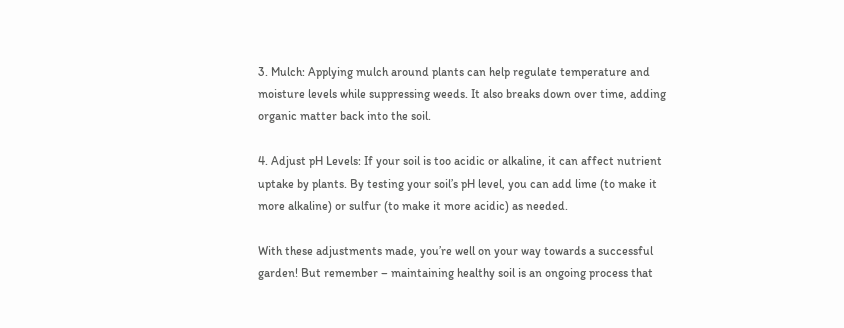3. Mulch: Applying mulch around plants can help regulate temperature and moisture levels while suppressing weeds. It also breaks down over time, adding organic matter back into the soil.

4. Adjust pH Levels: If your soil is too acidic or alkaline, it can affect nutrient uptake by plants. By testing your soil’s pH level, you can add lime (to make it more alkaline) or sulfur (to make it more acidic) as needed.

With these adjustments made, you’re well on your way towards a successful garden! But remember – maintaining healthy soil is an ongoing process that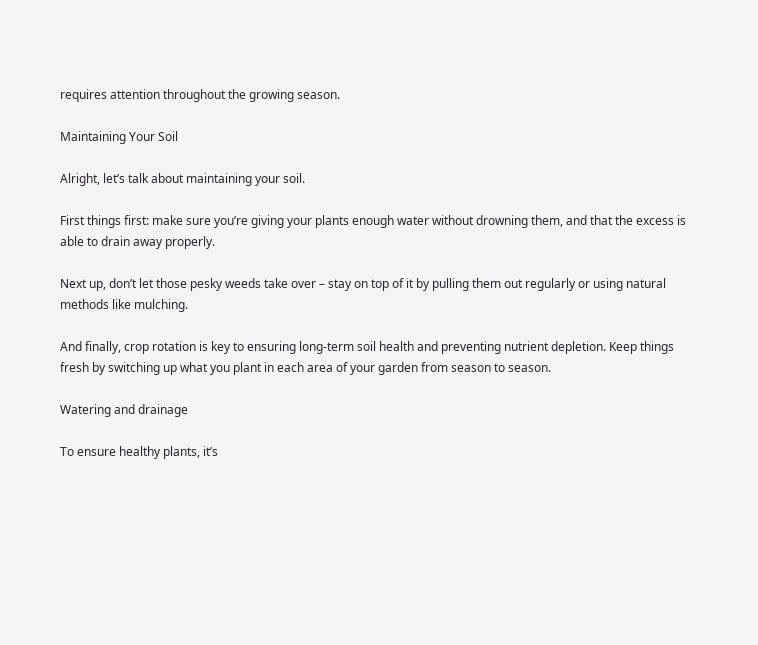requires attention throughout the growing season.

Maintaining Your Soil

Alright, let’s talk about maintaining your soil.

First things first: make sure you’re giving your plants enough water without drowning them, and that the excess is able to drain away properly.

Next up, don’t let those pesky weeds take over – stay on top of it by pulling them out regularly or using natural methods like mulching.

And finally, crop rotation is key to ensuring long-term soil health and preventing nutrient depletion. Keep things fresh by switching up what you plant in each area of your garden from season to season.

Watering and drainage

To ensure healthy plants, it’s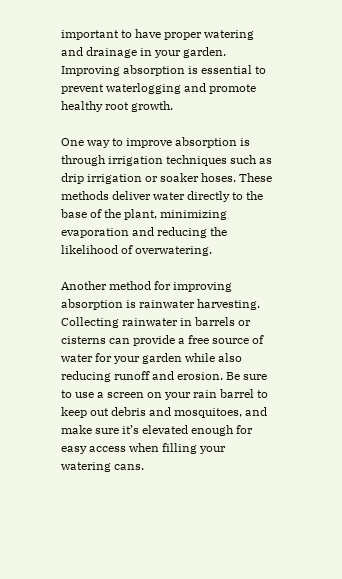important to have proper watering and drainage in your garden. Improving absorption is essential to prevent waterlogging and promote healthy root growth.

One way to improve absorption is through irrigation techniques such as drip irrigation or soaker hoses. These methods deliver water directly to the base of the plant, minimizing evaporation and reducing the likelihood of overwatering.

Another method for improving absorption is rainwater harvesting. Collecting rainwater in barrels or cisterns can provide a free source of water for your garden while also reducing runoff and erosion. Be sure to use a screen on your rain barrel to keep out debris and mosquitoes, and make sure it’s elevated enough for easy access when filling your watering cans.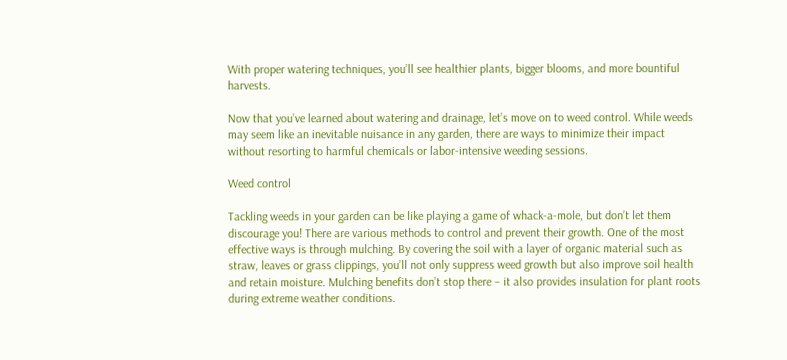With proper watering techniques, you’ll see healthier plants, bigger blooms, and more bountiful harvests.

Now that you’ve learned about watering and drainage, let’s move on to weed control. While weeds may seem like an inevitable nuisance in any garden, there are ways to minimize their impact without resorting to harmful chemicals or labor-intensive weeding sessions.

Weed control

Tackling weeds in your garden can be like playing a game of whack-a-mole, but don’t let them discourage you! There are various methods to control and prevent their growth. One of the most effective ways is through mulching. By covering the soil with a layer of organic material such as straw, leaves or grass clippings, you’ll not only suppress weed growth but also improve soil health and retain moisture. Mulching benefits don’t stop there – it also provides insulation for plant roots during extreme weather conditions.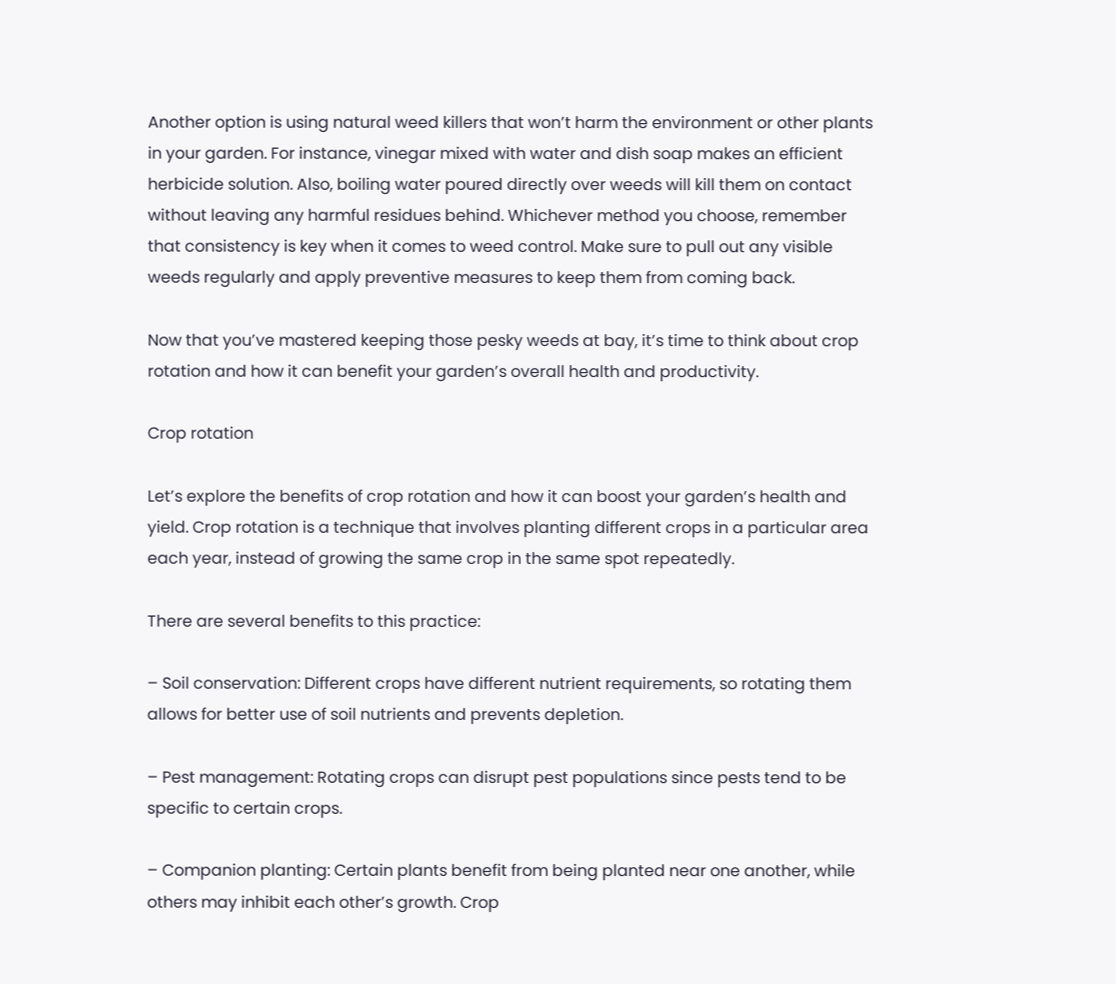Another option is using natural weed killers that won’t harm the environment or other plants in your garden. For instance, vinegar mixed with water and dish soap makes an efficient herbicide solution. Also, boiling water poured directly over weeds will kill them on contact without leaving any harmful residues behind. Whichever method you choose, remember that consistency is key when it comes to weed control. Make sure to pull out any visible weeds regularly and apply preventive measures to keep them from coming back.

Now that you’ve mastered keeping those pesky weeds at bay, it’s time to think about crop rotation and how it can benefit your garden’s overall health and productivity.

Crop rotation

Let’s explore the benefits of crop rotation and how it can boost your garden’s health and yield. Crop rotation is a technique that involves planting different crops in a particular area each year, instead of growing the same crop in the same spot repeatedly.

There are several benefits to this practice:

– Soil conservation: Different crops have different nutrient requirements, so rotating them allows for better use of soil nutrients and prevents depletion.

– Pest management: Rotating crops can disrupt pest populations since pests tend to be specific to certain crops.

– Companion planting: Certain plants benefit from being planted near one another, while others may inhibit each other’s growth. Crop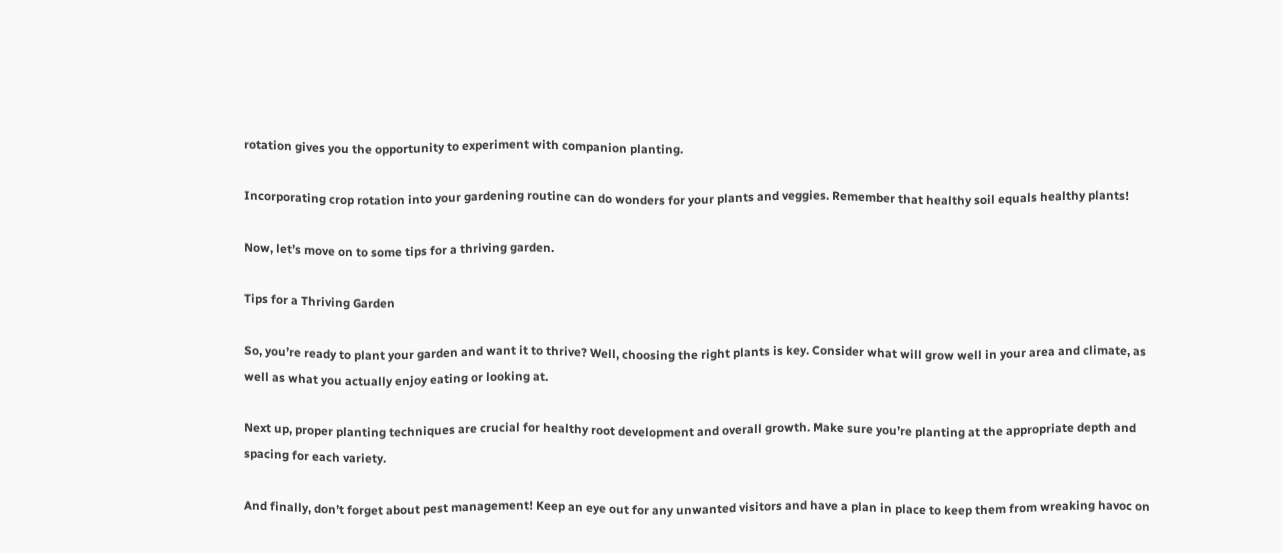rotation gives you the opportunity to experiment with companion planting.

Incorporating crop rotation into your gardening routine can do wonders for your plants and veggies. Remember that healthy soil equals healthy plants!

Now, let’s move on to some tips for a thriving garden.

Tips for a Thriving Garden

So, you’re ready to plant your garden and want it to thrive? Well, choosing the right plants is key. Consider what will grow well in your area and climate, as well as what you actually enjoy eating or looking at.

Next up, proper planting techniques are crucial for healthy root development and overall growth. Make sure you’re planting at the appropriate depth and spacing for each variety.

And finally, don’t forget about pest management! Keep an eye out for any unwanted visitors and have a plan in place to keep them from wreaking havoc on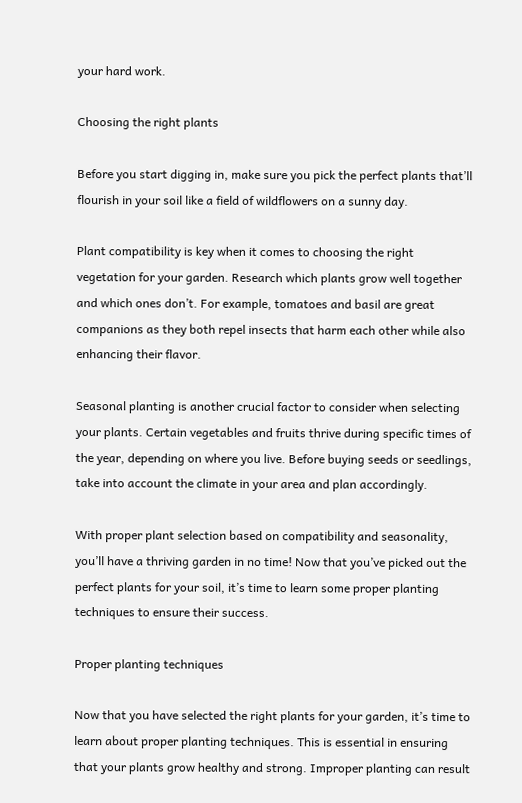your hard work.

Choosing the right plants

Before you start digging in, make sure you pick the perfect plants that’ll flourish in your soil like a field of wildflowers on a sunny day.

Plant compatibility is key when it comes to choosing the right vegetation for your garden. Research which plants grow well together and which ones don’t. For example, tomatoes and basil are great companions as they both repel insects that harm each other while also enhancing their flavor.

Seasonal planting is another crucial factor to consider when selecting your plants. Certain vegetables and fruits thrive during specific times of the year, depending on where you live. Before buying seeds or seedlings, take into account the climate in your area and plan accordingly.

With proper plant selection based on compatibility and seasonality, you’ll have a thriving garden in no time! Now that you’ve picked out the perfect plants for your soil, it’s time to learn some proper planting techniques to ensure their success.

Proper planting techniques

Now that you have selected the right plants for your garden, it’s time to learn about proper planting techniques. This is essential in ensuring that your plants grow healthy and strong. Improper planting can result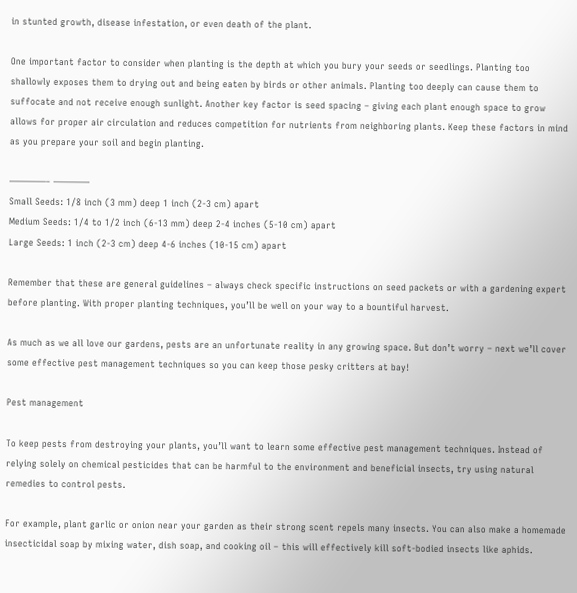in stunted growth, disease infestation, or even death of the plant.

One important factor to consider when planting is the depth at which you bury your seeds or seedlings. Planting too shallowly exposes them to drying out and being eaten by birds or other animals. Planting too deeply can cause them to suffocate and not receive enough sunlight. Another key factor is seed spacing – giving each plant enough space to grow allows for proper air circulation and reduces competition for nutrients from neighboring plants. Keep these factors in mind as you prepare your soil and begin planting.

————– ————
Small Seeds: 1/8 inch (3 mm) deep 1 inch (2-3 cm) apart
Medium Seeds: 1/4 to 1/2 inch (6-13 mm) deep 2-4 inches (5-10 cm) apart
Large Seeds: 1 inch (2-3 cm) deep 4-6 inches (10-15 cm) apart

Remember that these are general guidelines – always check specific instructions on seed packets or with a gardening expert before planting. With proper planting techniques, you’ll be well on your way to a bountiful harvest.

As much as we all love our gardens, pests are an unfortunate reality in any growing space. But don’t worry – next we’ll cover some effective pest management techniques so you can keep those pesky critters at bay!

Pest management

To keep pests from destroying your plants, you’ll want to learn some effective pest management techniques. Instead of relying solely on chemical pesticides that can be harmful to the environment and beneficial insects, try using natural remedies to control pests.

For example, plant garlic or onion near your garden as their strong scent repels many insects. You can also make a homemade insecticidal soap by mixing water, dish soap, and cooking oil – this will effectively kill soft-bodied insects like aphids.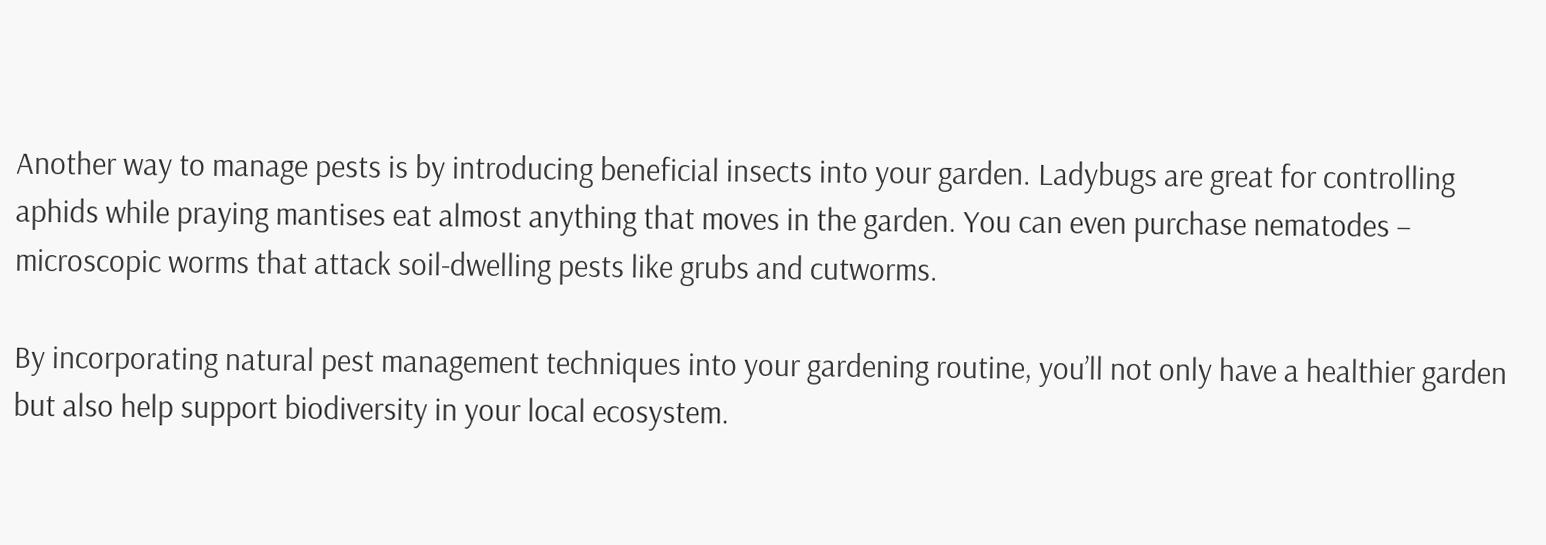Another way to manage pests is by introducing beneficial insects into your garden. Ladybugs are great for controlling aphids while praying mantises eat almost anything that moves in the garden. You can even purchase nematodes – microscopic worms that attack soil-dwelling pests like grubs and cutworms.

By incorporating natural pest management techniques into your gardening routine, you’ll not only have a healthier garden but also help support biodiversity in your local ecosystem.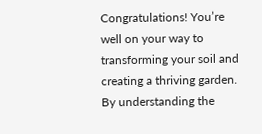Congratulations! You’re well on your way to transforming your soil and creating a thriving garden. By understanding the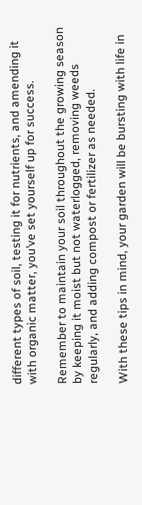different types of soil, testing it for nutrients, and amending it with organic matter, you’ve set yourself up for success.

Remember to maintain your soil throughout the growing season by keeping it moist but not waterlogged, removing weeds regularly, and adding compost or fertilizer as needed.

With these tips in mind, your garden will be bursting with life in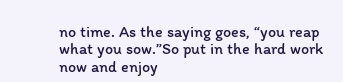no time. As the saying goes, “you reap what you sow.”So put in the hard work now and enjoy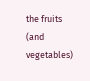the fruits (and vegetables)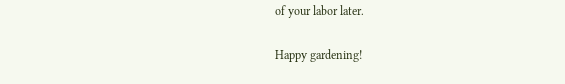of your labor later.

Happy gardening!